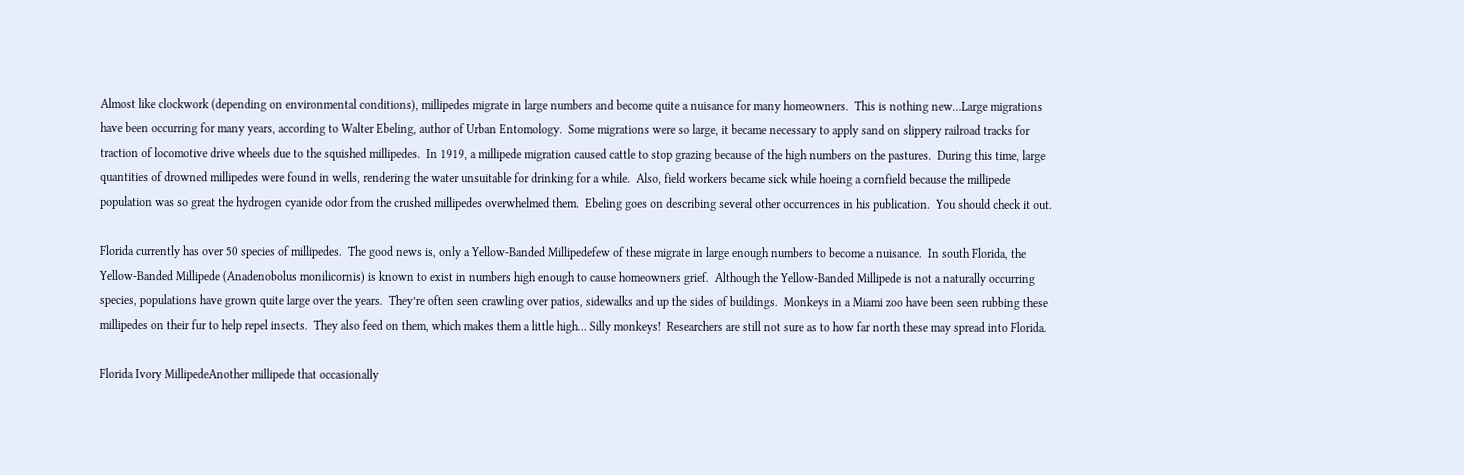Almost like clockwork (depending on environmental conditions), millipedes migrate in large numbers and become quite a nuisance for many homeowners.  This is nothing new…Large migrations have been occurring for many years, according to Walter Ebeling, author of Urban Entomology.  Some migrations were so large, it became necessary to apply sand on slippery railroad tracks for traction of locomotive drive wheels due to the squished millipedes.  In 1919, a millipede migration caused cattle to stop grazing because of the high numbers on the pastures.  During this time, large quantities of drowned millipedes were found in wells, rendering the water unsuitable for drinking for a while.  Also, field workers became sick while hoeing a cornfield because the millipede population was so great the hydrogen cyanide odor from the crushed millipedes overwhelmed them.  Ebeling goes on describing several other occurrences in his publication.  You should check it out.

Florida currently has over 50 species of millipedes.  The good news is, only a Yellow-Banded Millipedefew of these migrate in large enough numbers to become a nuisance.  In south Florida, the Yellow-Banded Millipede (Anadenobolus monilicornis) is known to exist in numbers high enough to cause homeowners grief.  Although the Yellow-Banded Millipede is not a naturally occurring species, populations have grown quite large over the years.  They’re often seen crawling over patios, sidewalks and up the sides of buildings.  Monkeys in a Miami zoo have been seen rubbing these millipedes on their fur to help repel insects.  They also feed on them, which makes them a little high… Silly monkeys!  Researchers are still not sure as to how far north these may spread into Florida.

Florida Ivory MillipedeAnother millipede that occasionally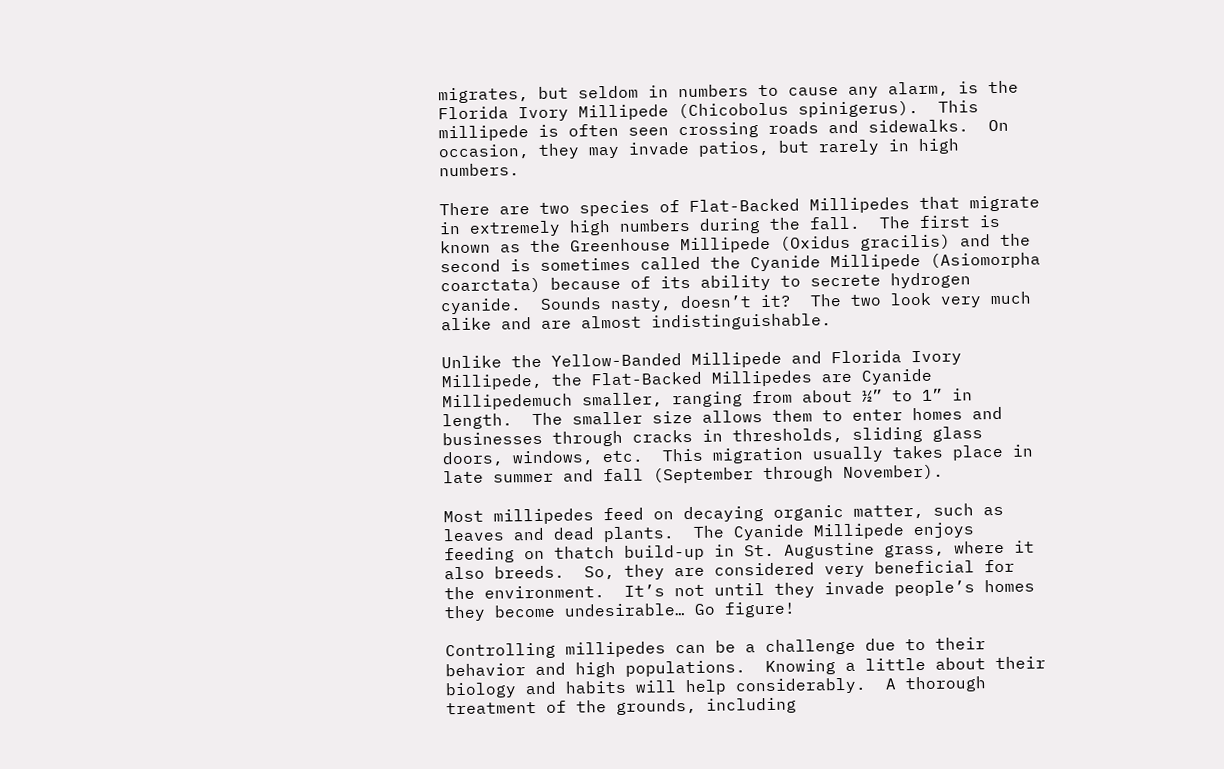migrates, but seldom in numbers to cause any alarm, is the Florida Ivory Millipede (Chicobolus spinigerus).  This millipede is often seen crossing roads and sidewalks.  On occasion, they may invade patios, but rarely in high numbers.

There are two species of Flat-Backed Millipedes that migrate in extremely high numbers during the fall.  The first is known as the Greenhouse Millipede (Oxidus gracilis) and the second is sometimes called the Cyanide Millipede (Asiomorpha coarctata) because of its ability to secrete hydrogen cyanide.  Sounds nasty, doesn’t it?  The two look very much alike and are almost indistinguishable.

Unlike the Yellow-Banded Millipede and Florida Ivory Millipede, the Flat-Backed Millipedes are Cyanide Millipedemuch smaller, ranging from about ½” to 1” in length.  The smaller size allows them to enter homes and businesses through cracks in thresholds, sliding glass doors, windows, etc.  This migration usually takes place in late summer and fall (September through November).

Most millipedes feed on decaying organic matter, such as leaves and dead plants.  The Cyanide Millipede enjoys feeding on thatch build-up in St. Augustine grass, where it also breeds.  So, they are considered very beneficial for the environment.  It’s not until they invade people’s homes they become undesirable… Go figure!

Controlling millipedes can be a challenge due to their behavior and high populations.  Knowing a little about their biology and habits will help considerably.  A thorough treatment of the grounds, including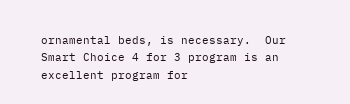ornamental beds, is necessary.  Our Smart Choice 4 for 3 program is an excellent program for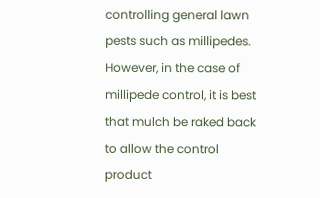controlling general lawn pests such as millipedes.  However, in the case of millipede control, it is best that mulch be raked back to allow the control product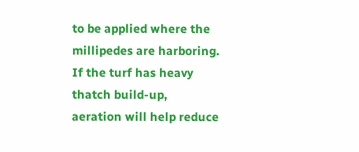to be applied where the millipedes are harboring.  If the turf has heavy thatch build-up, aeration will help reduce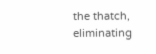the thatch, eliminating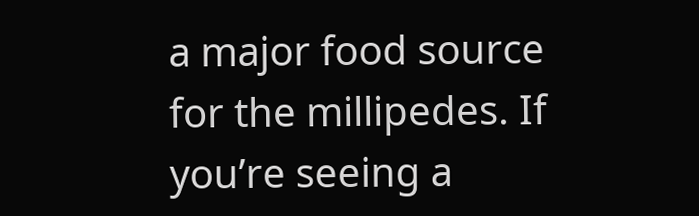a major food source for the millipedes. If you’re seeing a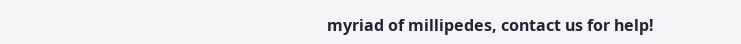myriad of millipedes, contact us for help!